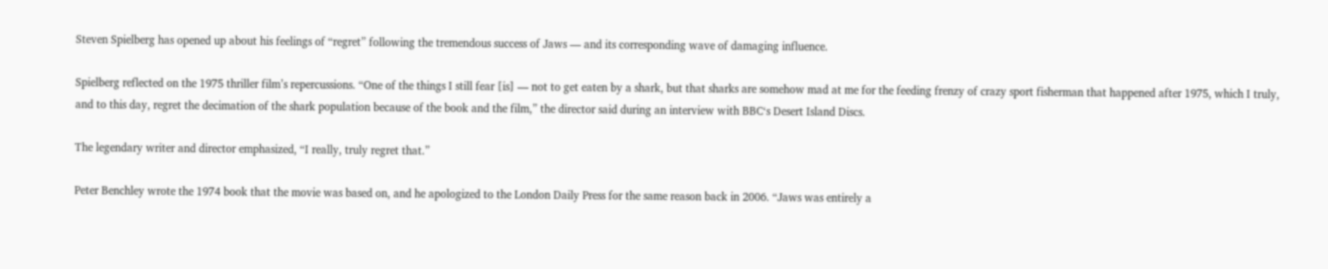Steven Spielberg has opened up about his feelings of “regret” following the tremendous success of Jaws — and its corresponding wave of damaging influence.

Spielberg reflected on the 1975 thriller film’s repercussions. “One of the things I still fear [is] — not to get eaten by a shark, but that sharks are somehow mad at me for the feeding frenzy of crazy sport fisherman that happened after 1975, which I truly, and to this day, regret the decimation of the shark population because of the book and the film,” the director said during an interview with BBC‘s Desert Island Discs.

The legendary writer and director emphasized, “I really, truly regret that.”

Peter Benchley wrote the 1974 book that the movie was based on, and he apologized to the London Daily Press for the same reason back in 2006. “Jaws was entirely a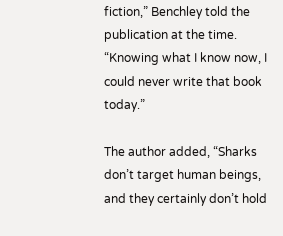fiction,” Benchley told the publication at the time. “Knowing what I know now, I could never write that book today.”

The author added, “Sharks don’t target human beings, and they certainly don’t hold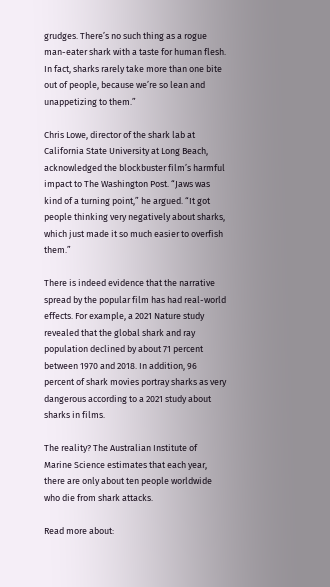grudges. There’s no such thing as a rogue man-eater shark with a taste for human flesh. In fact, sharks rarely take more than one bite out of people, because we’re so lean and unappetizing to them.”

Chris Lowe, director of the shark lab at California State University at Long Beach, acknowledged the blockbuster film’s harmful impact to The Washington Post. “Jaws was kind of a turning point,” he argued. “It got people thinking very negatively about sharks, which just made it so much easier to overfish them.”

There is indeed evidence that the narrative spread by the popular film has had real-world effects. For example, a 2021 Nature study revealed that the global shark and ray population declined by about 71 percent between 1970 and 2018. In addition, 96 percent of shark movies portray sharks as very dangerous according to a 2021 study about sharks in films.

The reality? The Australian Institute of Marine Science estimates that each year, there are only about ten people worldwide who die from shark attacks.

Read more about: